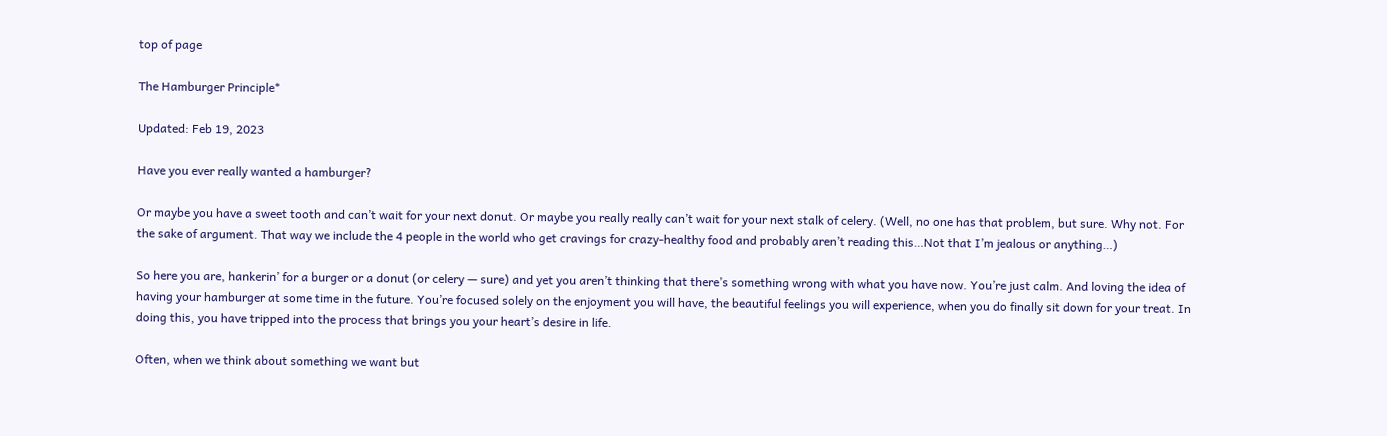top of page

The Hamburger Principle*

Updated: Feb 19, 2023

Have you ever really wanted a hamburger?

Or maybe you have a sweet tooth and can’t wait for your next donut. Or maybe you really really can’t wait for your next stalk of celery. (Well, no one has that problem, but sure. Why not. For the sake of argument. That way we include the 4 people in the world who get cravings for crazy-healthy food and probably aren’t reading this…Not that I’m jealous or anything…)

So here you are, hankerin’ for a burger or a donut (or celery — sure) and yet you aren’t thinking that there’s something wrong with what you have now. You’re just calm. And loving the idea of having your hamburger at some time in the future. You’re focused solely on the enjoyment you will have, the beautiful feelings you will experience, when you do finally sit down for your treat. In doing this, you have tripped into the process that brings you your heart’s desire in life.

Often, when we think about something we want but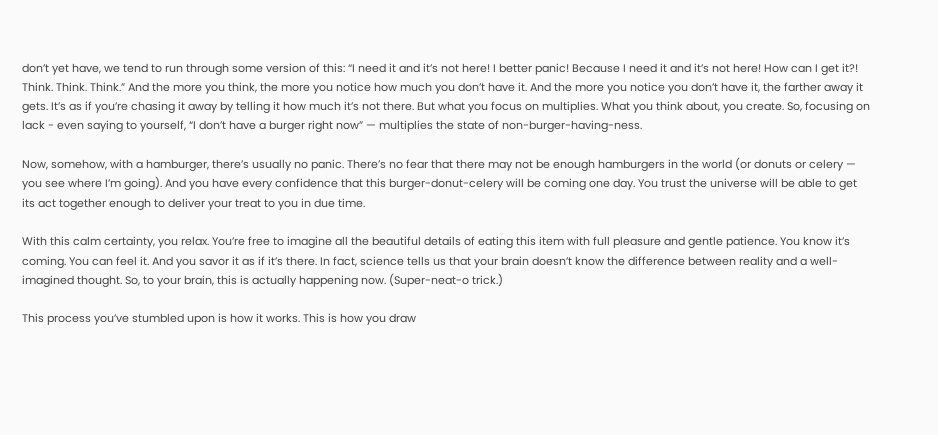don’t yet have, we tend to run through some version of this: “I need it and it’s not here! I better panic! Because I need it and it’s not here! How can I get it?! Think. Think. Think.” And the more you think, the more you notice how much you don’t have it. And the more you notice you don’t have it, the farther away it gets. It’s as if you’re chasing it away by telling it how much it’s not there. But what you focus on multiplies. What you think about, you create. So, focusing on lack - even saying to yourself, “I don’t have a burger right now” — multiplies the state of non-burger-having-ness.

Now, somehow, with a hamburger, there’s usually no panic. There’s no fear that there may not be enough hamburgers in the world (or donuts or celery — you see where I’m going). And you have every confidence that this burger-donut-celery will be coming one day. You trust the universe will be able to get its act together enough to deliver your treat to you in due time.

With this calm certainty, you relax. You’re free to imagine all the beautiful details of eating this item with full pleasure and gentle patience. You know it’s coming. You can feel it. And you savor it as if it’s there. In fact, science tells us that your brain doesn’t know the difference between reality and a well-imagined thought. So, to your brain, this is actually happening now. (Super-neat-o trick.)

This process you’ve stumbled upon is how it works. This is how you draw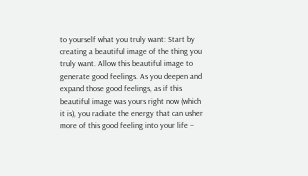to yourself what you truly want: Start by creating a beautiful image of the thing you truly want. Allow this beautiful image to generate good feelings. As you deepen and expand those good feelings, as if this beautiful image was yours right now (which it is), you radiate the energy that can usher more of this good feeling into your life –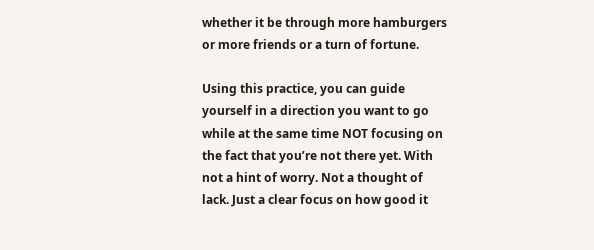whether it be through more hamburgers or more friends or a turn of fortune.

Using this practice, you can guide yourself in a direction you want to go while at the same time NOT focusing on the fact that you’re not there yet. With not a hint of worry. Not a thought of lack. Just a clear focus on how good it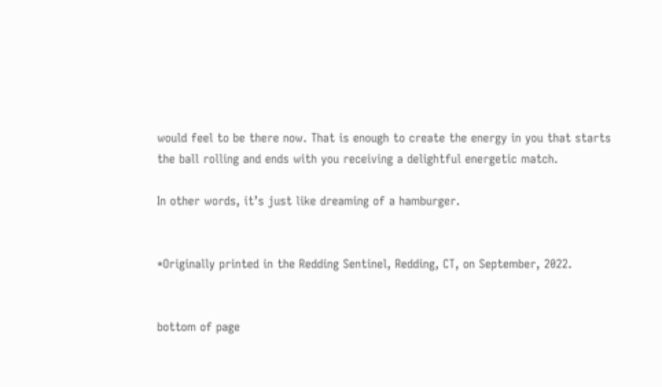would feel to be there now. That is enough to create the energy in you that starts the ball rolling and ends with you receiving a delightful energetic match.

In other words, it’s just like dreaming of a hamburger.


*Originally printed in the Redding Sentinel, Redding, CT, on September, 2022.


bottom of page